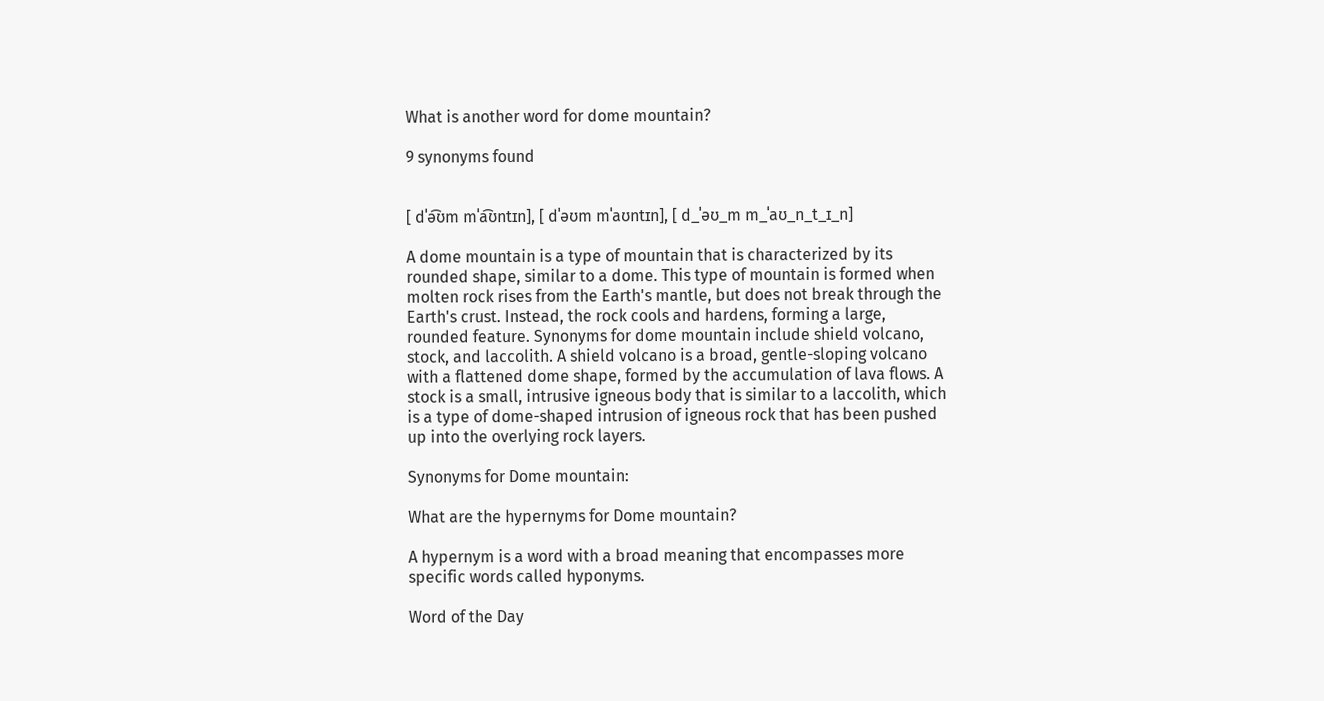What is another word for dome mountain?

9 synonyms found


[ dˈə͡ʊm mˈa͡ʊntɪn], [ dˈəʊm mˈaʊntɪn], [ d_ˈəʊ_m m_ˈaʊ_n_t_ɪ_n]

A dome mountain is a type of mountain that is characterized by its rounded shape, similar to a dome. This type of mountain is formed when molten rock rises from the Earth's mantle, but does not break through the Earth's crust. Instead, the rock cools and hardens, forming a large, rounded feature. Synonyms for dome mountain include shield volcano, stock, and laccolith. A shield volcano is a broad, gentle-sloping volcano with a flattened dome shape, formed by the accumulation of lava flows. A stock is a small, intrusive igneous body that is similar to a laccolith, which is a type of dome-shaped intrusion of igneous rock that has been pushed up into the overlying rock layers.

Synonyms for Dome mountain:

What are the hypernyms for Dome mountain?

A hypernym is a word with a broad meaning that encompasses more specific words called hyponyms.

Word of the Day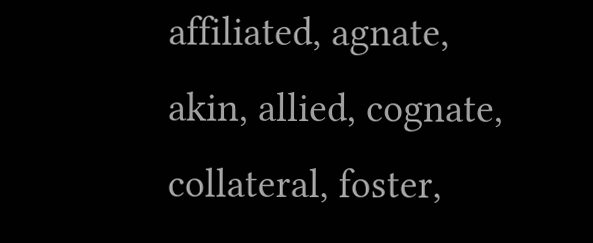affiliated, agnate, akin, allied, cognate, collateral, foster,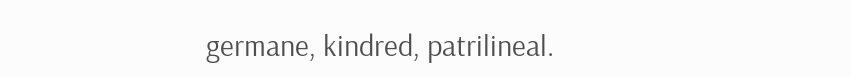germane, kindred, patrilineal.